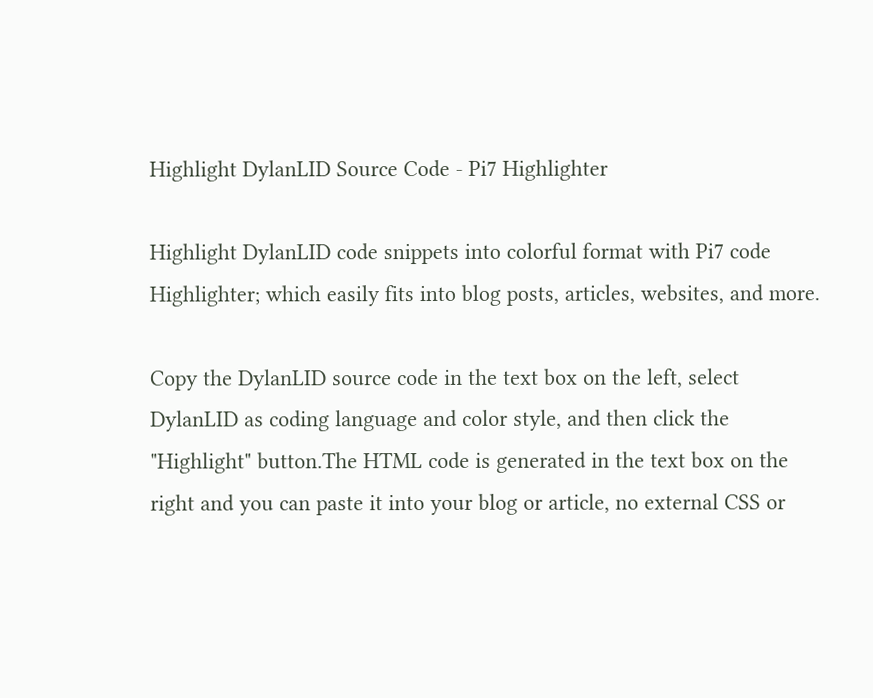Highlight DylanLID Source Code - Pi7 Highlighter

Highlight DylanLID code snippets into colorful format with Pi7 code Highlighter; which easily fits into blog posts, articles, websites, and more.

Copy the DylanLID source code in the text box on the left, select DylanLID as coding language and color style, and then click the "Highlight" button.The HTML code is generated in the text box on the right and you can paste it into your blog or article, no external CSS or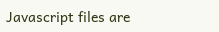Javascript files are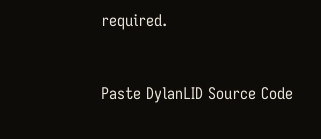required.


Paste DylanLID Source Code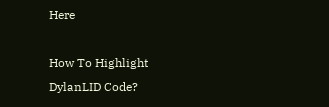Here

How To Highlight DylanLID Code?